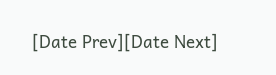[Date Prev][Date Next]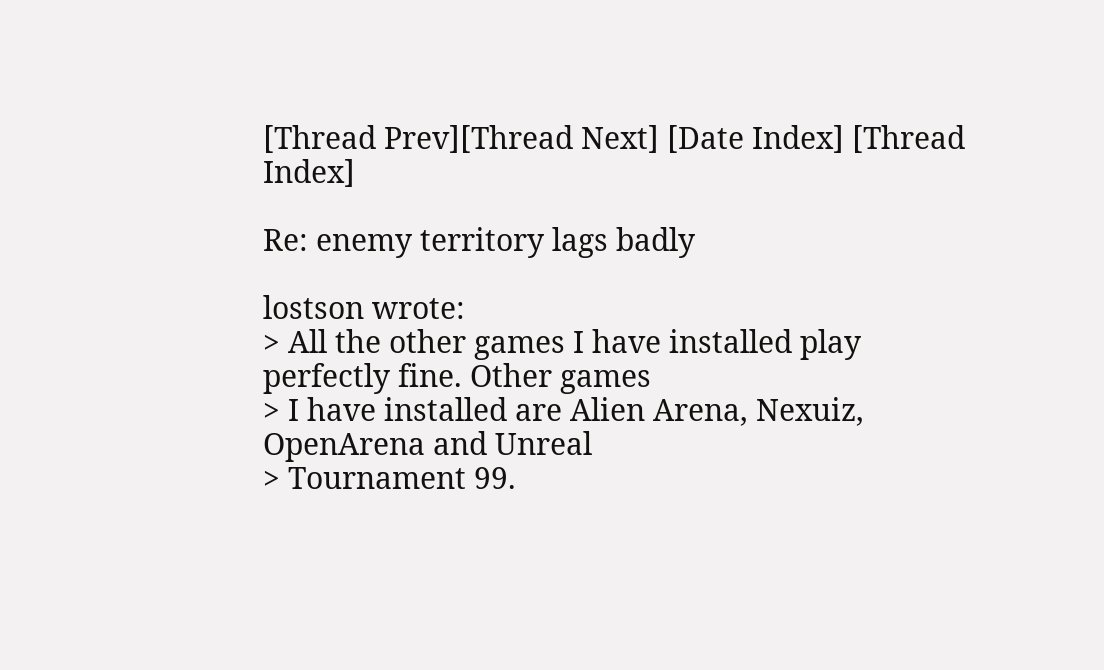[Thread Prev][Thread Next] [Date Index] [Thread Index]

Re: enemy territory lags badly

lostson wrote:
> All the other games I have installed play perfectly fine. Other games
> I have installed are Alien Arena, Nexuiz, OpenArena and Unreal
> Tournament 99.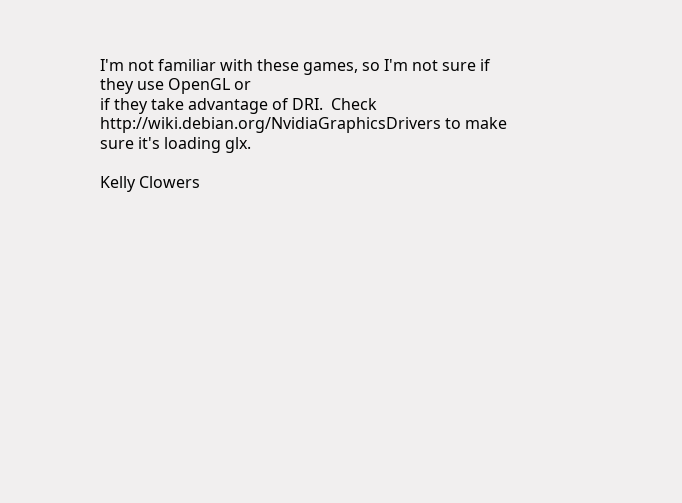I'm not familiar with these games, so I'm not sure if they use OpenGL or
if they take advantage of DRI.  Check
http://wiki.debian.org/NvidiaGraphicsDrivers to make sure it's loading glx.

Kelly Clowers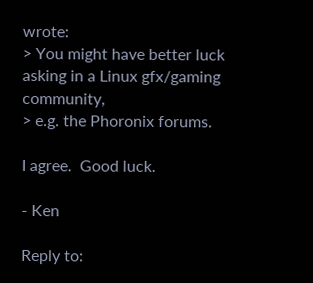wrote:
> You might have better luck asking in a Linux gfx/gaming community,
> e.g. the Phoronix forums.

I agree.  Good luck.

- Ken

Reply to: